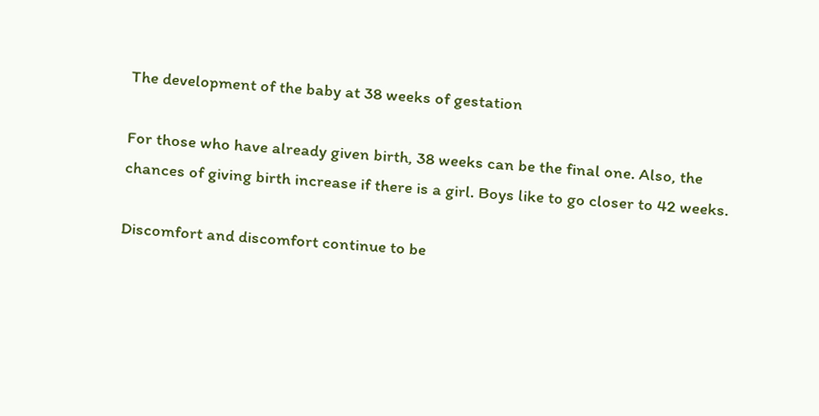The development of the baby at 38 weeks of gestation

For those who have already given birth, 38 weeks can be the final one. Also, the chances of giving birth increase if there is a girl. Boys like to go closer to 42 weeks.

Discomfort and discomfort continue to be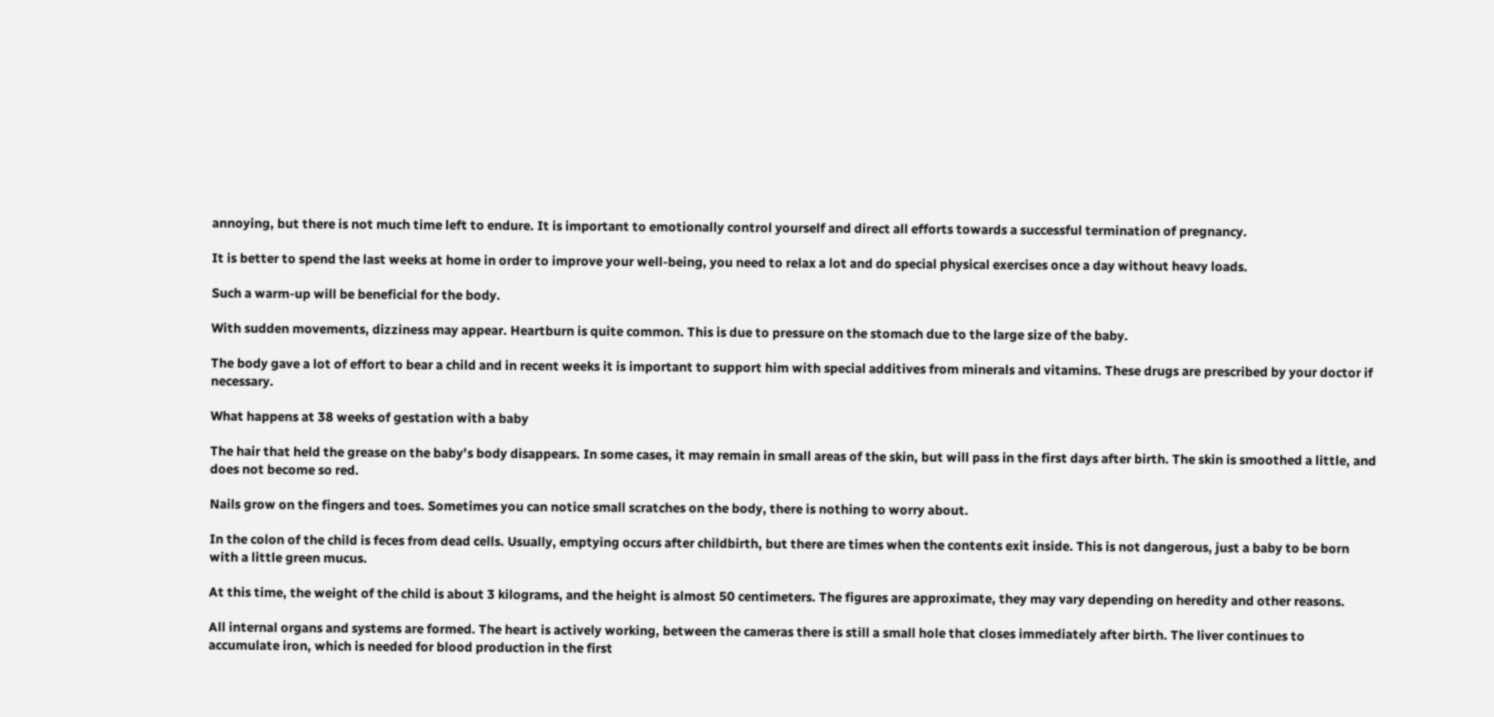annoying, but there is not much time left to endure. It is important to emotionally control yourself and direct all efforts towards a successful termination of pregnancy.

It is better to spend the last weeks at home in order to improve your well-being, you need to relax a lot and do special physical exercises once a day without heavy loads.

Such a warm-up will be beneficial for the body.

With sudden movements, dizziness may appear. Heartburn is quite common. This is due to pressure on the stomach due to the large size of the baby.

The body gave a lot of effort to bear a child and in recent weeks it is important to support him with special additives from minerals and vitamins. These drugs are prescribed by your doctor if necessary.

What happens at 38 weeks of gestation with a baby

The hair that held the grease on the baby’s body disappears. In some cases, it may remain in small areas of the skin, but will pass in the first days after birth. The skin is smoothed a little, and does not become so red.

Nails grow on the fingers and toes. Sometimes you can notice small scratches on the body, there is nothing to worry about.

In the colon of the child is feces from dead cells. Usually, emptying occurs after childbirth, but there are times when the contents exit inside. This is not dangerous, just a baby to be born with a little green mucus.

At this time, the weight of the child is about 3 kilograms, and the height is almost 50 centimeters. The figures are approximate, they may vary depending on heredity and other reasons.

All internal organs and systems are formed. The heart is actively working, between the cameras there is still a small hole that closes immediately after birth. The liver continues to accumulate iron, which is needed for blood production in the first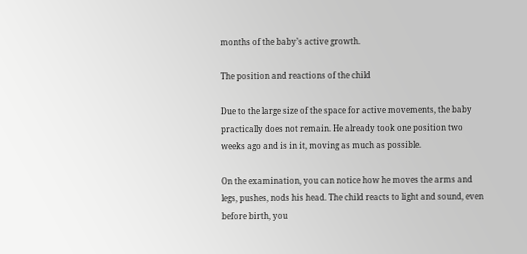months of the baby’s active growth.

The position and reactions of the child

Due to the large size of the space for active movements, the baby practically does not remain. He already took one position two weeks ago and is in it, moving as much as possible.

On the examination, you can notice how he moves the arms and legs, pushes, nods his head. The child reacts to light and sound, even before birth, you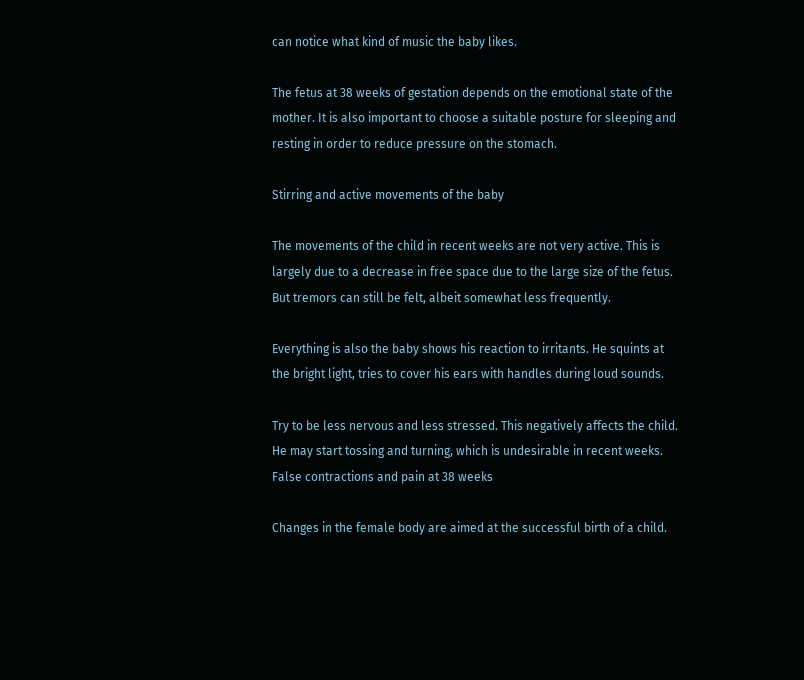can notice what kind of music the baby likes.

The fetus at 38 weeks of gestation depends on the emotional state of the mother. It is also important to choose a suitable posture for sleeping and resting in order to reduce pressure on the stomach.

Stirring and active movements of the baby

The movements of the child in recent weeks are not very active. This is largely due to a decrease in free space due to the large size of the fetus. But tremors can still be felt, albeit somewhat less frequently.

Everything is also the baby shows his reaction to irritants. He squints at the bright light, tries to cover his ears with handles during loud sounds.

Try to be less nervous and less stressed. This negatively affects the child. He may start tossing and turning, which is undesirable in recent weeks.
False contractions and pain at 38 weeks

Changes in the female body are aimed at the successful birth of a child.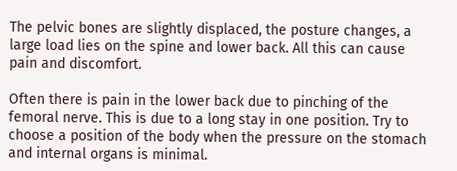The pelvic bones are slightly displaced, the posture changes, a large load lies on the spine and lower back. All this can cause pain and discomfort.

Often there is pain in the lower back due to pinching of the femoral nerve. This is due to a long stay in one position. Try to choose a position of the body when the pressure on the stomach and internal organs is minimal.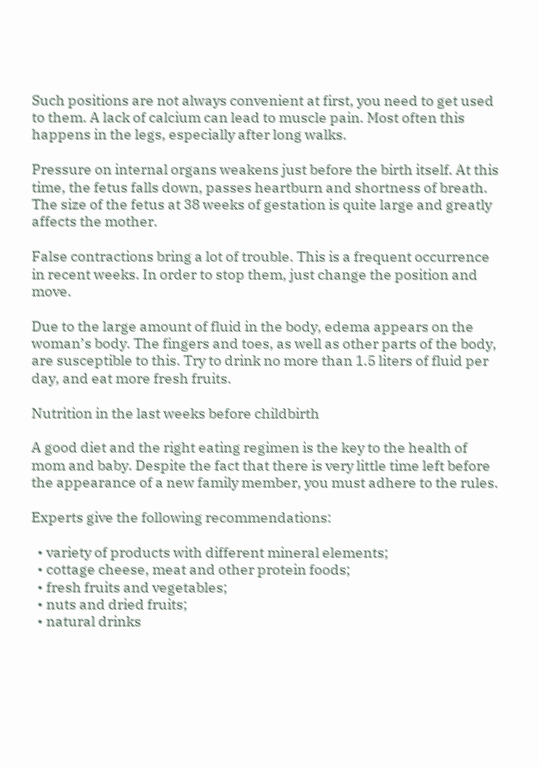Such positions are not always convenient at first, you need to get used to them. A lack of calcium can lead to muscle pain. Most often this happens in the legs, especially after long walks.

Pressure on internal organs weakens just before the birth itself. At this time, the fetus falls down, passes heartburn and shortness of breath. The size of the fetus at 38 weeks of gestation is quite large and greatly affects the mother.

False contractions bring a lot of trouble. This is a frequent occurrence in recent weeks. In order to stop them, just change the position and move.

Due to the large amount of fluid in the body, edema appears on the woman’s body. The fingers and toes, as well as other parts of the body, are susceptible to this. Try to drink no more than 1.5 liters of fluid per day, and eat more fresh fruits.

Nutrition in the last weeks before childbirth

A good diet and the right eating regimen is the key to the health of mom and baby. Despite the fact that there is very little time left before the appearance of a new family member, you must adhere to the rules.

Experts give the following recommendations:

  • variety of products with different mineral elements;
  • cottage cheese, meat and other protein foods;
  • fresh fruits and vegetables;
  • nuts and dried fruits;
  • natural drinks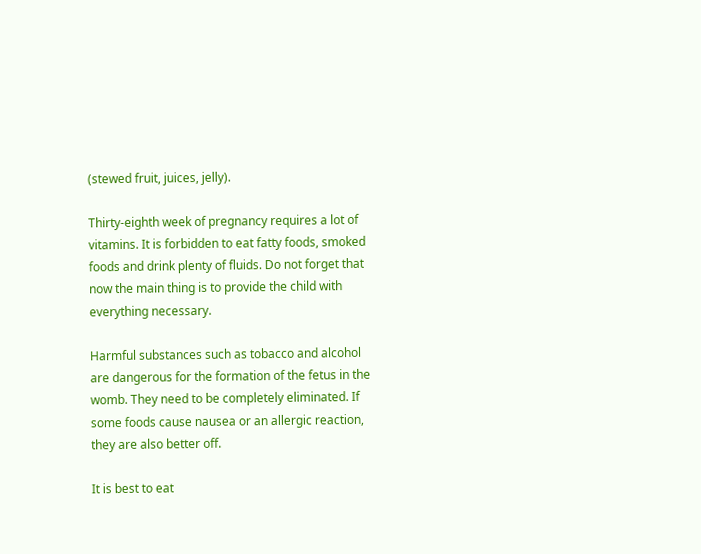(stewed fruit, juices, jelly).

Thirty-eighth week of pregnancy requires a lot of vitamins. It is forbidden to eat fatty foods, smoked foods and drink plenty of fluids. Do not forget that now the main thing is to provide the child with everything necessary.

Harmful substances such as tobacco and alcohol are dangerous for the formation of the fetus in the womb. They need to be completely eliminated. If some foods cause nausea or an allergic reaction, they are also better off.

It is best to eat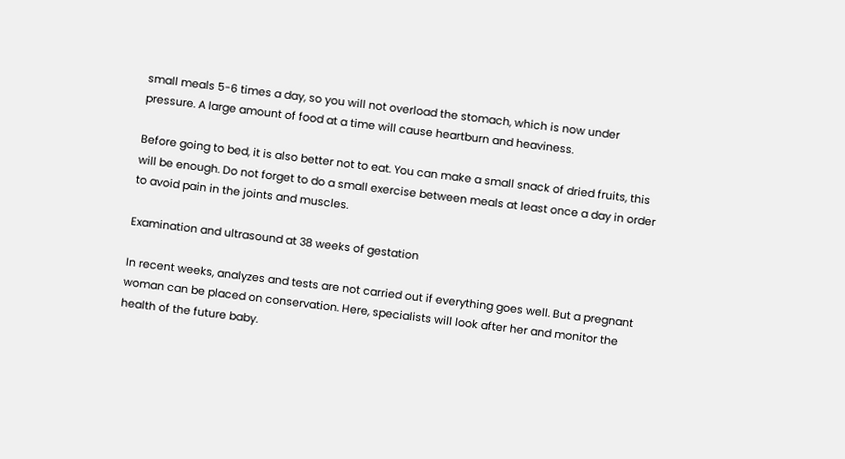small meals 5-6 times a day, so you will not overload the stomach, which is now under pressure. A large amount of food at a time will cause heartburn and heaviness.

Before going to bed, it is also better not to eat. You can make a small snack of dried fruits, this will be enough. Do not forget to do a small exercise between meals at least once a day in order to avoid pain in the joints and muscles.

Examination and ultrasound at 38 weeks of gestation

In recent weeks, analyzes and tests are not carried out if everything goes well. But a pregnant woman can be placed on conservation. Here, specialists will look after her and monitor the health of the future baby.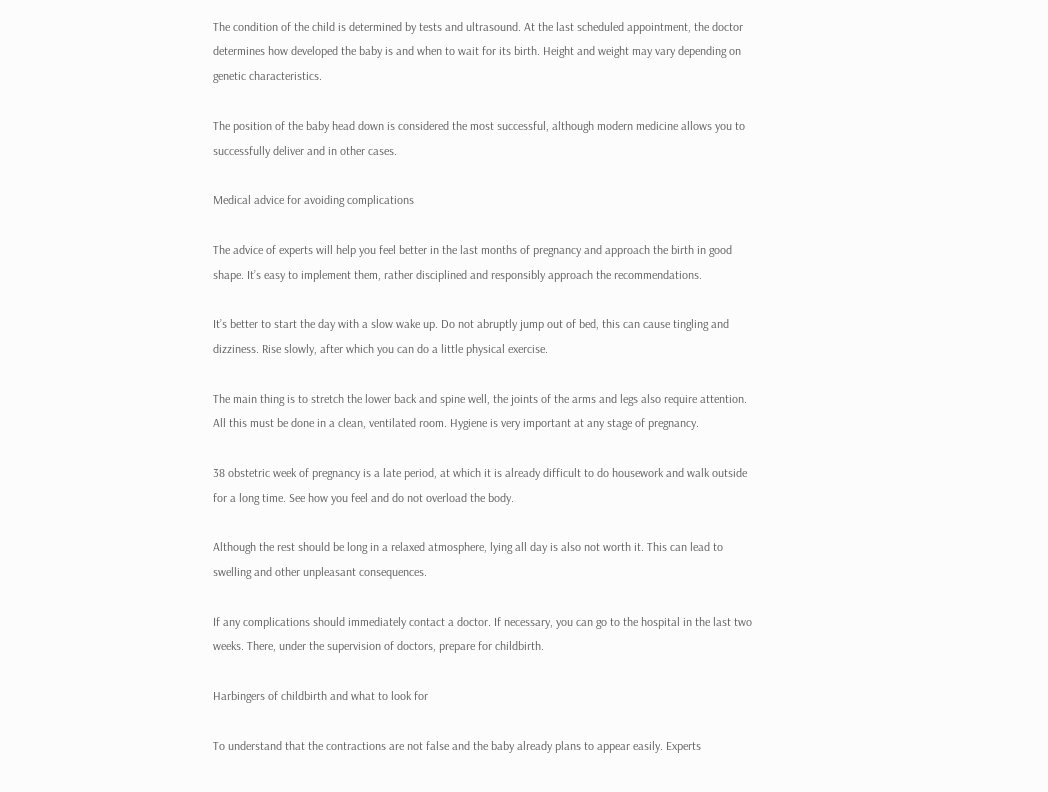The condition of the child is determined by tests and ultrasound. At the last scheduled appointment, the doctor determines how developed the baby is and when to wait for its birth. Height and weight may vary depending on genetic characteristics.

The position of the baby head down is considered the most successful, although modern medicine allows you to successfully deliver and in other cases.

Medical advice for avoiding complications

The advice of experts will help you feel better in the last months of pregnancy and approach the birth in good shape. It’s easy to implement them, rather disciplined and responsibly approach the recommendations.

It’s better to start the day with a slow wake up. Do not abruptly jump out of bed, this can cause tingling and dizziness. Rise slowly, after which you can do a little physical exercise.

The main thing is to stretch the lower back and spine well, the joints of the arms and legs also require attention. All this must be done in a clean, ventilated room. Hygiene is very important at any stage of pregnancy.

38 obstetric week of pregnancy is a late period, at which it is already difficult to do housework and walk outside for a long time. See how you feel and do not overload the body.

Although the rest should be long in a relaxed atmosphere, lying all day is also not worth it. This can lead to swelling and other unpleasant consequences.

If any complications should immediately contact a doctor. If necessary, you can go to the hospital in the last two weeks. There, under the supervision of doctors, prepare for childbirth.

Harbingers of childbirth and what to look for

To understand that the contractions are not false and the baby already plans to appear easily. Experts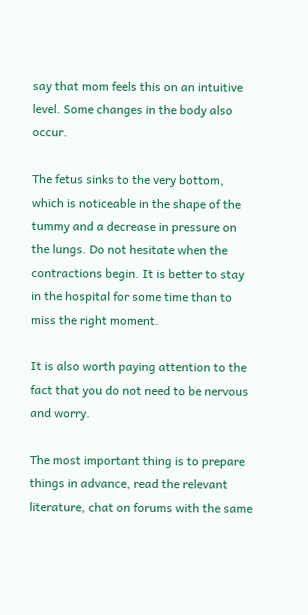say that mom feels this on an intuitive level. Some changes in the body also occur.

The fetus sinks to the very bottom, which is noticeable in the shape of the tummy and a decrease in pressure on the lungs. Do not hesitate when the contractions begin. It is better to stay in the hospital for some time than to miss the right moment.

It is also worth paying attention to the fact that you do not need to be nervous and worry.

The most important thing is to prepare things in advance, read the relevant literature, chat on forums with the same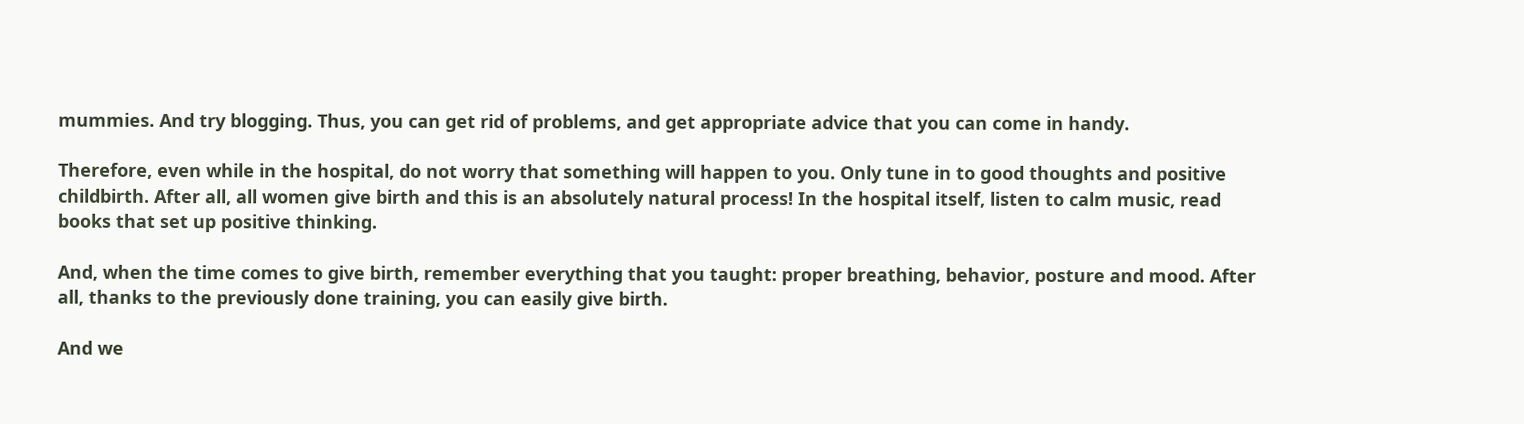mummies. And try blogging. Thus, you can get rid of problems, and get appropriate advice that you can come in handy.

Therefore, even while in the hospital, do not worry that something will happen to you. Only tune in to good thoughts and positive childbirth. After all, all women give birth and this is an absolutely natural process! In the hospital itself, listen to calm music, read books that set up positive thinking.

And, when the time comes to give birth, remember everything that you taught: proper breathing, behavior, posture and mood. After all, thanks to the previously done training, you can easily give birth.

And we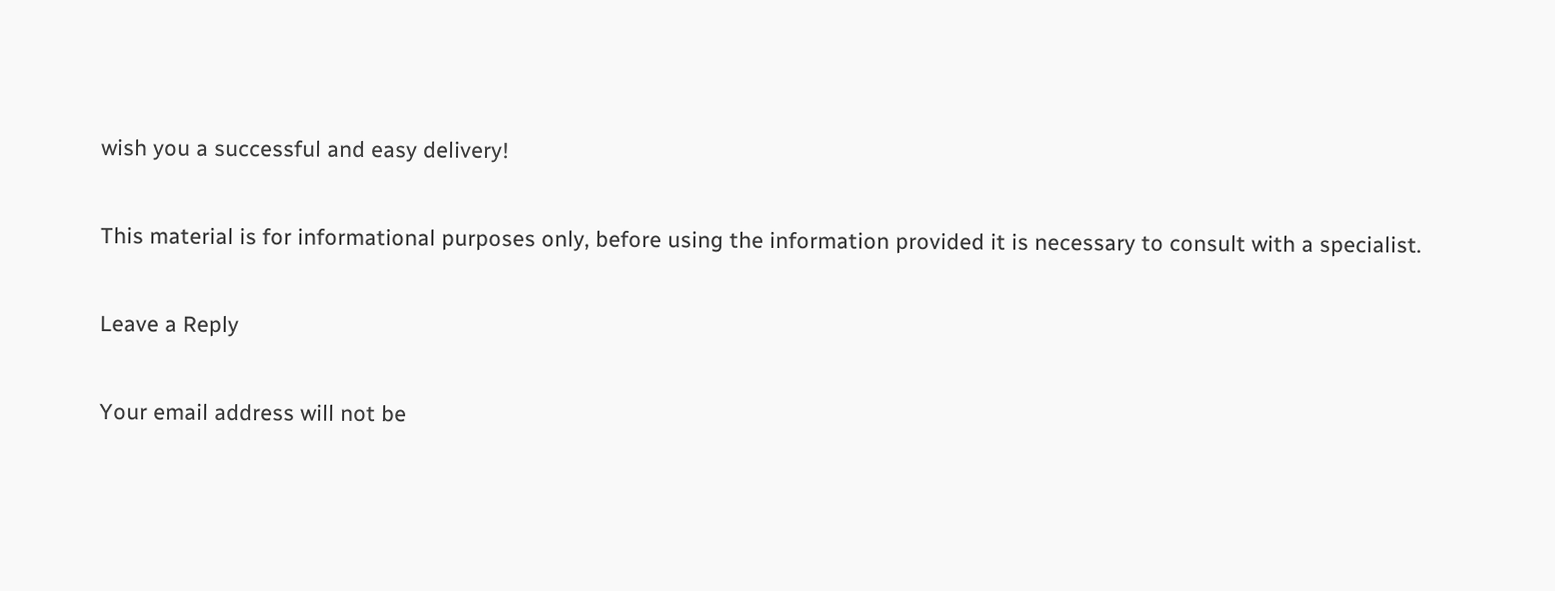wish you a successful and easy delivery!

This material is for informational purposes only, before using the information provided it is necessary to consult with a specialist.

Leave a Reply

Your email address will not be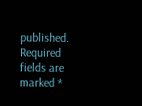published. Required fields are marked *